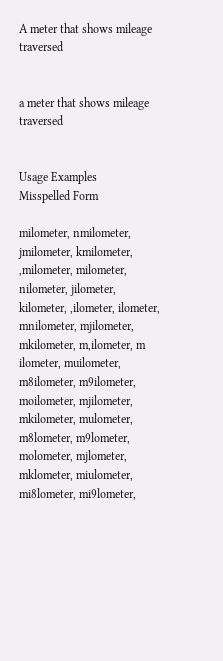A meter that shows mileage traversed


a meter that shows mileage traversed


Usage Examples
Misspelled Form

milometer, nmilometer, jmilometer, kmilometer, ,milometer, milometer, nilometer, jilometer, kilometer, ,ilometer, ilometer, mnilometer, mjilometer, mkilometer, m,ilometer, m ilometer, muilometer, m8ilometer, m9ilometer, moilometer, mjilometer, mkilometer, mulometer, m8lometer, m9lometer, molometer, mjlometer, mklometer, miulometer, mi8lometer, mi9lometer,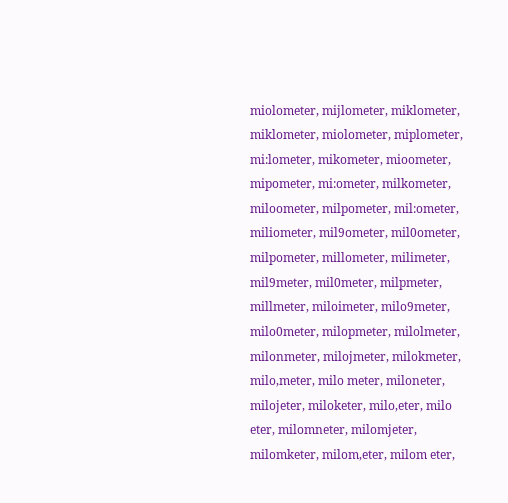miolometer, mijlometer, miklometer, miklometer, miolometer, miplometer, mi:lometer, mikometer, mioometer, mipometer, mi:ometer, milkometer, miloometer, milpometer, mil:ometer, miliometer, mil9ometer, mil0ometer, milpometer, millometer, milimeter, mil9meter, mil0meter, milpmeter, millmeter, miloimeter, milo9meter, milo0meter, milopmeter, milolmeter, milonmeter, milojmeter, milokmeter, milo,meter, milo meter, miloneter, milojeter, miloketer, milo,eter, milo eter, milomneter, milomjeter, milomketer, milom,eter, milom eter,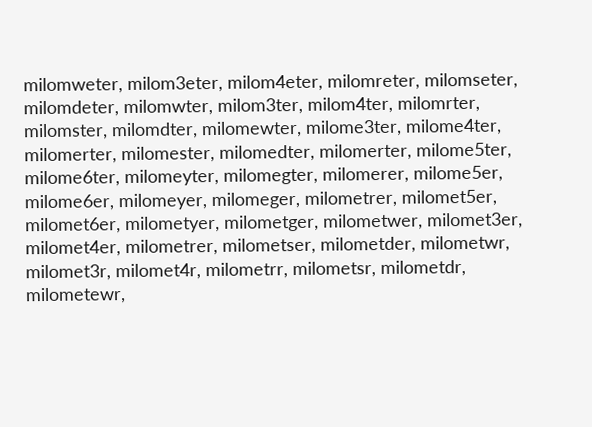milomweter, milom3eter, milom4eter, milomreter, milomseter, milomdeter, milomwter, milom3ter, milom4ter, milomrter, milomster, milomdter, milomewter, milome3ter, milome4ter, milomerter, milomester, milomedter, milomerter, milome5ter, milome6ter, milomeyter, milomegter, milomerer, milome5er, milome6er, milomeyer, milomeger, milometrer, milomet5er, milomet6er, milometyer, milometger, milometwer, milomet3er, milomet4er, milometrer, milometser, milometder, milometwr, milomet3r, milomet4r, milometrr, milometsr, milometdr, milometewr,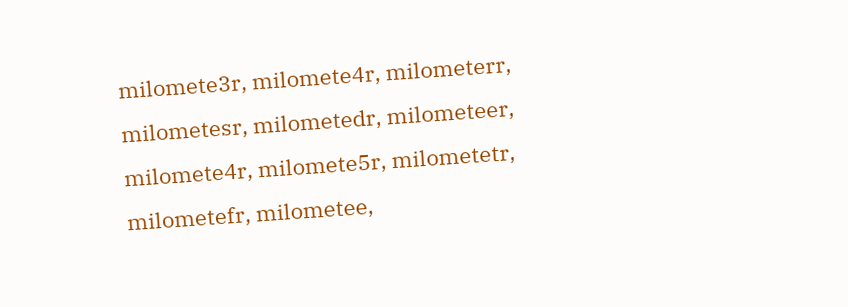milomete3r, milomete4r, milometerr, milometesr, milometedr, milometeer, milomete4r, milomete5r, milometetr, milometefr, milometee,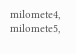milomete4, milomete5,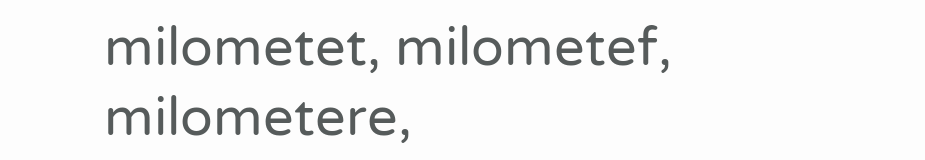milometet, milometef, milometere,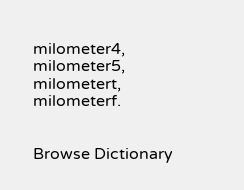milometer4, milometer5, milometert, milometerf.


Browse Dictionary